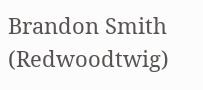Brandon Smith (Redwoodtwig)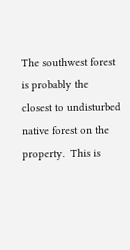The southwest forest is probably the closest to undisturbed native forest on the property.  This is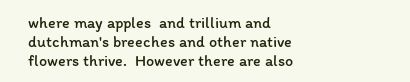where may apples  and trillium and dutchman's breeches and other native flowers thrive.  However there are also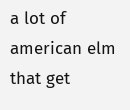a lot of american elm that get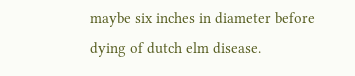maybe six inches in diameter before dying of dutch elm disease.